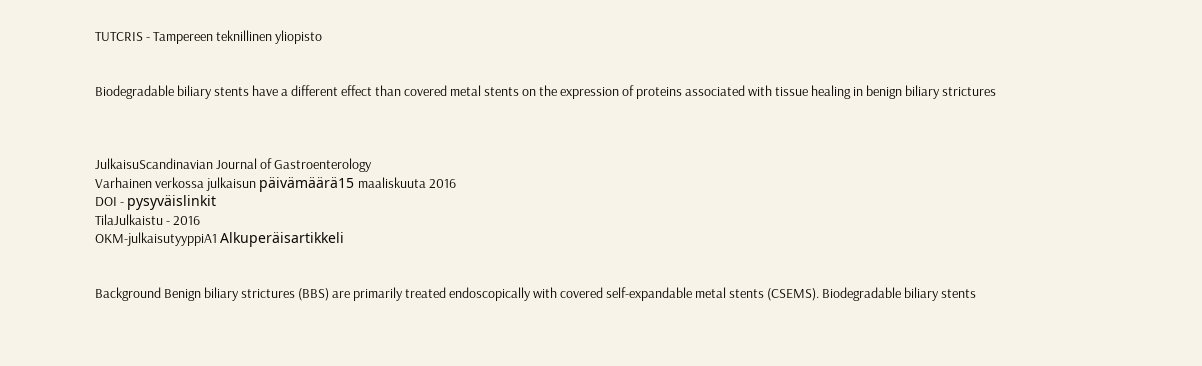TUTCRIS - Tampereen teknillinen yliopisto


Biodegradable biliary stents have a different effect than covered metal stents on the expression of proteins associated with tissue healing in benign biliary strictures



JulkaisuScandinavian Journal of Gastroenterology
Varhainen verkossa julkaisun päivämäärä15 maaliskuuta 2016
DOI - pysyväislinkit
TilaJulkaistu - 2016
OKM-julkaisutyyppiA1 Alkuperäisartikkeli


Background Benign biliary strictures (BBS) are primarily treated endoscopically with covered self-expandable metal stents (CSEMS). Biodegradable biliary stents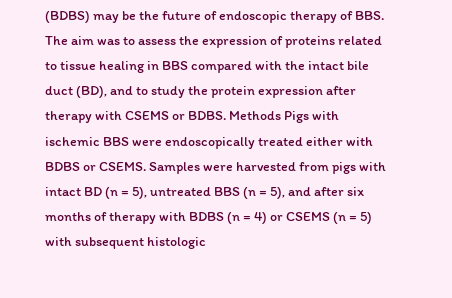(BDBS) may be the future of endoscopic therapy of BBS. The aim was to assess the expression of proteins related to tissue healing in BBS compared with the intact bile duct (BD), and to study the protein expression after therapy with CSEMS or BDBS. Methods Pigs with ischemic BBS were endoscopically treated either with BDBS or CSEMS. Samples were harvested from pigs with intact BD (n = 5), untreated BBS (n = 5), and after six months of therapy with BDBS (n = 4) or CSEMS (n = 5) with subsequent histologic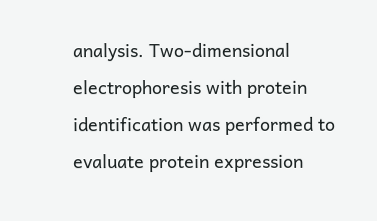analysis. Two-dimensional electrophoresis with protein identification was performed to evaluate protein expression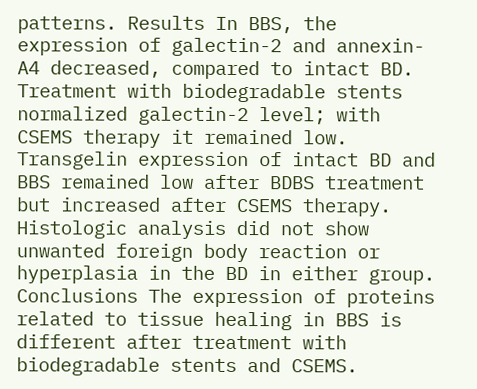patterns. Results In BBS, the expression of galectin-2 and annexin-A4 decreased, compared to intact BD. Treatment with biodegradable stents normalized galectin-2 level; with CSEMS therapy it remained low. Transgelin expression of intact BD and BBS remained low after BDBS treatment but increased after CSEMS therapy. Histologic analysis did not show unwanted foreign body reaction or hyperplasia in the BD in either group. Conclusions The expression of proteins related to tissue healing in BBS is different after treatment with biodegradable stents and CSEMS.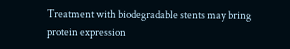Treatment with biodegradable stents may bring protein expression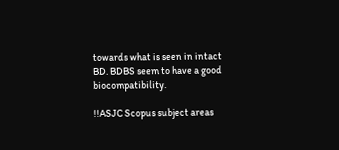towards what is seen in intact BD. BDBS seem to have a good biocompatibility.

!!ASJC Scopus subject areas